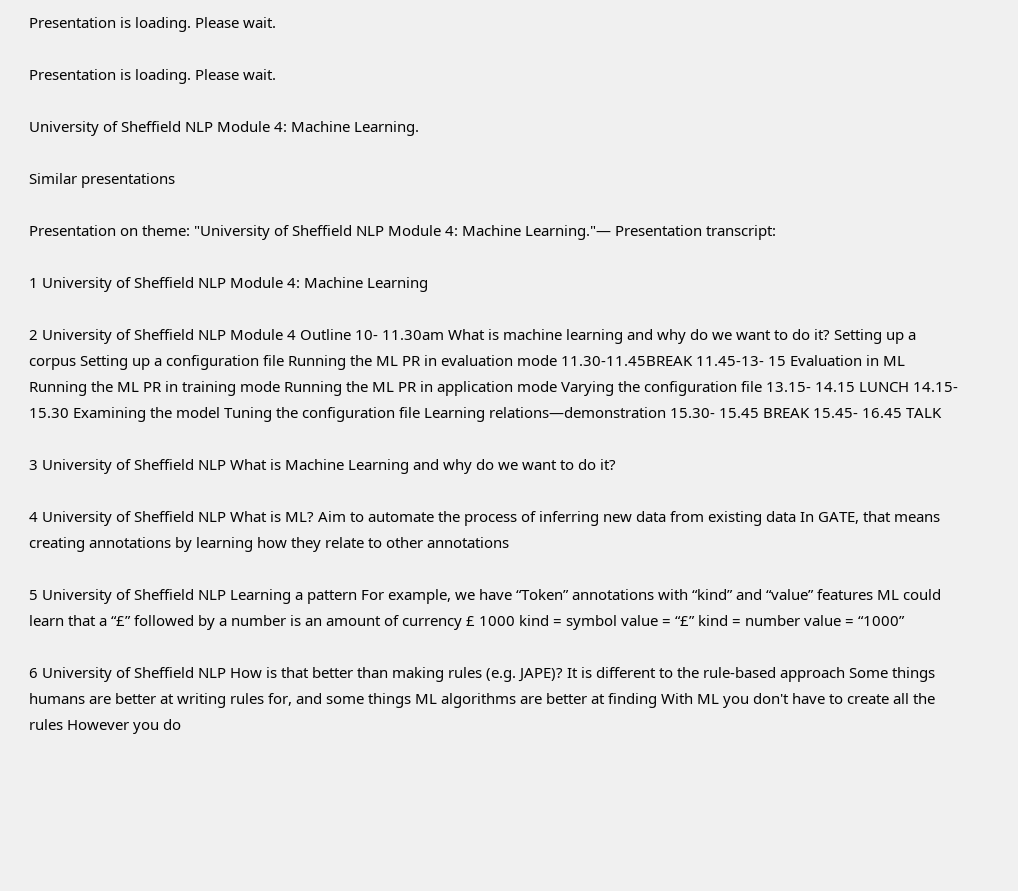Presentation is loading. Please wait.

Presentation is loading. Please wait.

University of Sheffield NLP Module 4: Machine Learning.

Similar presentations

Presentation on theme: "University of Sheffield NLP Module 4: Machine Learning."— Presentation transcript:

1 University of Sheffield NLP Module 4: Machine Learning

2 University of Sheffield NLP Module 4 Outline 10- 11.30am What is machine learning and why do we want to do it? Setting up a corpus Setting up a configuration file Running the ML PR in evaluation mode 11.30-11.45BREAK 11.45-13- 15 Evaluation in ML Running the ML PR in training mode Running the ML PR in application mode Varying the configuration file 13.15- 14.15 LUNCH 14.15- 15.30 Examining the model Tuning the configuration file Learning relations—demonstration 15.30- 15.45 BREAK 15.45- 16.45 TALK

3 University of Sheffield NLP What is Machine Learning and why do we want to do it?

4 University of Sheffield NLP What is ML? Aim to automate the process of inferring new data from existing data In GATE, that means creating annotations by learning how they relate to other annotations

5 University of Sheffield NLP Learning a pattern For example, we have “Token” annotations with “kind” and “value” features ML could learn that a “£” followed by a number is an amount of currency £ 1000 kind = symbol value = “£” kind = number value = “1000”

6 University of Sheffield NLP How is that better than making rules (e.g. JAPE)? It is different to the rule-based approach Some things humans are better at writing rules for, and some things ML algorithms are better at finding With ML you don't have to create all the rules However you do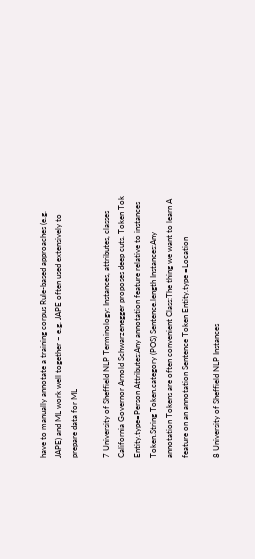have to manually annotate a training corpus Rule-based approaches (e.g. JAPE) and ML work well together – e.g. JAPE often used extensively to prepare data for ML

7 University of Sheffield NLP Terminology: Instances, attributes, classes California Governor Arnold Schwarzenegger proposes deep cuts. Token Tok Entity.type=Person Attributes:Any annotation feature relative to instances Token.String Token.category (POS) Sentence.length Instances:Any annotation Tokens are often convenient Class:The thing we want to learn A feature on an annotation Sentence Token Entity.type =Location

8 University of Sheffield NLP Instances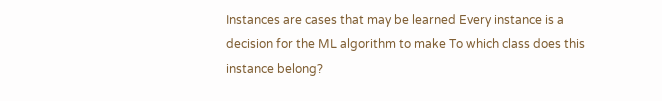Instances are cases that may be learned Every instance is a decision for the ML algorithm to make To which class does this instance belong?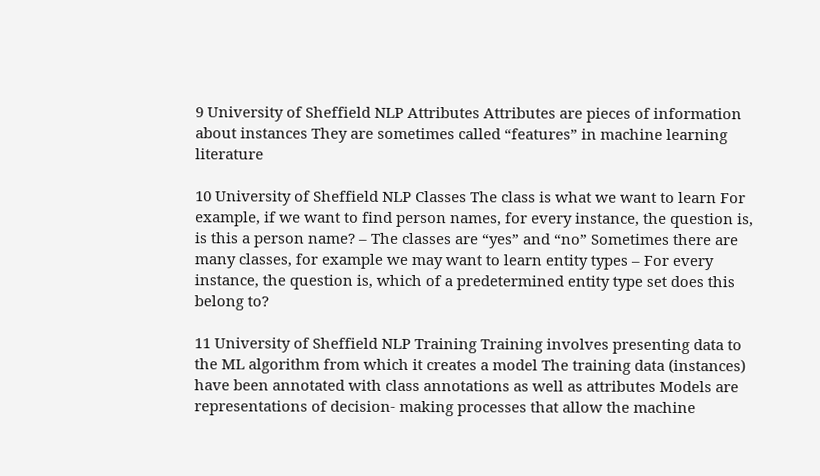9 University of Sheffield NLP Attributes Attributes are pieces of information about instances They are sometimes called “features” in machine learning literature

10 University of Sheffield NLP Classes The class is what we want to learn For example, if we want to find person names, for every instance, the question is, is this a person name? – The classes are “yes” and “no” Sometimes there are many classes, for example we may want to learn entity types – For every instance, the question is, which of a predetermined entity type set does this belong to?

11 University of Sheffield NLP Training Training involves presenting data to the ML algorithm from which it creates a model The training data (instances) have been annotated with class annotations as well as attributes Models are representations of decision- making processes that allow the machine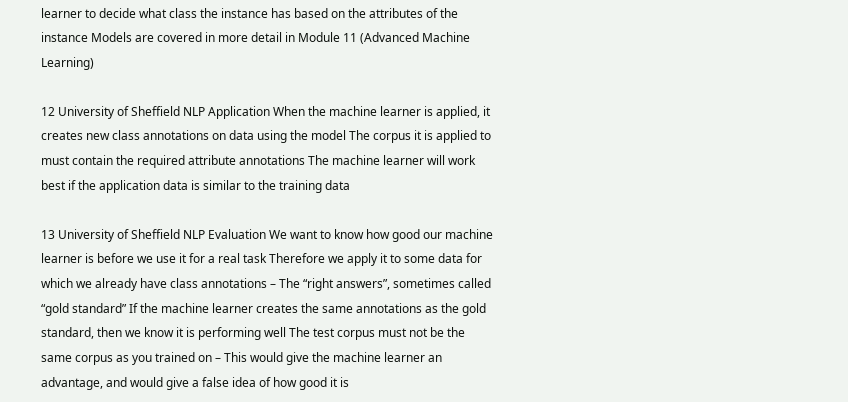learner to decide what class the instance has based on the attributes of the instance Models are covered in more detail in Module 11 (Advanced Machine Learning)

12 University of Sheffield NLP Application When the machine learner is applied, it creates new class annotations on data using the model The corpus it is applied to must contain the required attribute annotations The machine learner will work best if the application data is similar to the training data

13 University of Sheffield NLP Evaluation We want to know how good our machine learner is before we use it for a real task Therefore we apply it to some data for which we already have class annotations – The “right answers”, sometimes called “gold standard” If the machine learner creates the same annotations as the gold standard, then we know it is performing well The test corpus must not be the same corpus as you trained on – This would give the machine learner an advantage, and would give a false idea of how good it is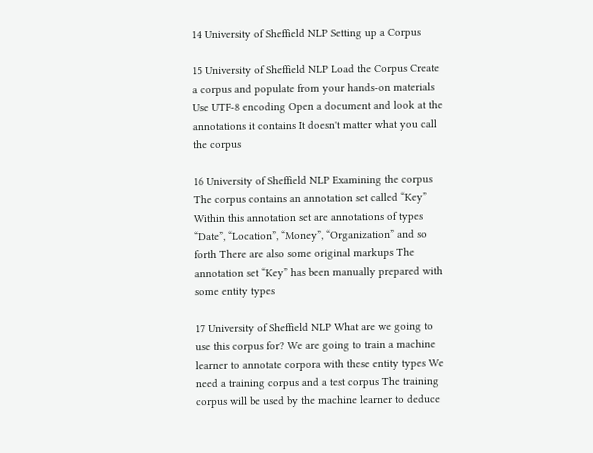14 University of Sheffield NLP Setting up a Corpus

15 University of Sheffield NLP Load the Corpus Create a corpus and populate from your hands-on materials Use UTF-8 encoding Open a document and look at the annotations it contains It doesn't matter what you call the corpus

16 University of Sheffield NLP Examining the corpus The corpus contains an annotation set called “Key” Within this annotation set are annotations of types “Date”, “Location”, “Money”, “Organization” and so forth There are also some original markups The annotation set “Key” has been manually prepared with some entity types

17 University of Sheffield NLP What are we going to use this corpus for? We are going to train a machine learner to annotate corpora with these entity types We need a training corpus and a test corpus The training corpus will be used by the machine learner to deduce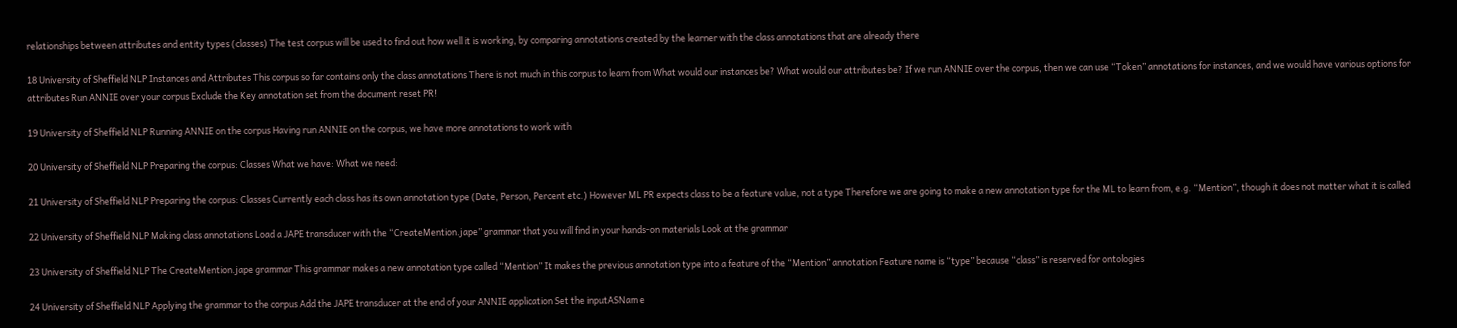relationships between attributes and entity types (classes) The test corpus will be used to find out how well it is working, by comparing annotations created by the learner with the class annotations that are already there

18 University of Sheffield NLP Instances and Attributes This corpus so far contains only the class annotations There is not much in this corpus to learn from What would our instances be? What would our attributes be? If we run ANNIE over the corpus, then we can use “Token” annotations for instances, and we would have various options for attributes Run ANNIE over your corpus Exclude the Key annotation set from the document reset PR!

19 University of Sheffield NLP Running ANNIE on the corpus Having run ANNIE on the corpus, we have more annotations to work with

20 University of Sheffield NLP Preparing the corpus: Classes What we have: What we need:

21 University of Sheffield NLP Preparing the corpus: Classes Currently each class has its own annotation type (Date, Person, Percent etc.) However ML PR expects class to be a feature value, not a type Therefore we are going to make a new annotation type for the ML to learn from, e.g. “Mention”, though it does not matter what it is called

22 University of Sheffield NLP Making class annotations Load a JAPE transducer with the “CreateMention.jape” grammar that you will find in your hands-on materials Look at the grammar

23 University of Sheffield NLP The CreateMention.jape grammar This grammar makes a new annotation type called “Mention” It makes the previous annotation type into a feature of the “Mention” annotation Feature name is “type” because “class” is reserved for ontologies

24 University of Sheffield NLP Applying the grammar to the corpus Add the JAPE transducer at the end of your ANNIE application Set the inputASNam e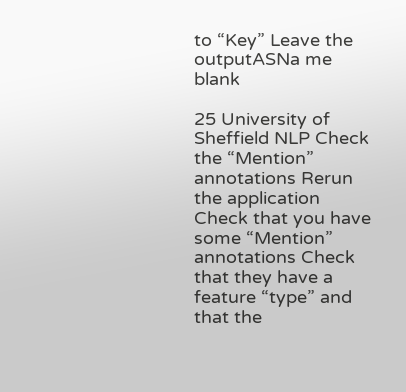to “Key” Leave the outputASNa me blank

25 University of Sheffield NLP Check the “Mention” annotations Rerun the application Check that you have some “Mention” annotations Check that they have a feature “type” and that the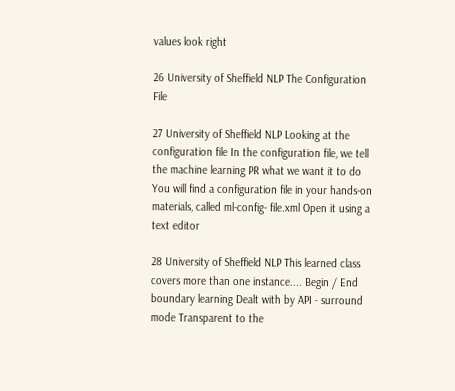values look right

26 University of Sheffield NLP The Configuration File

27 University of Sheffield NLP Looking at the configuration file In the configuration file, we tell the machine learning PR what we want it to do You will find a configuration file in your hands-on materials, called ml-config- file.xml Open it using a text editor

28 University of Sheffield NLP This learned class covers more than one instance.... Begin / End boundary learning Dealt with by API - surround mode Transparent to the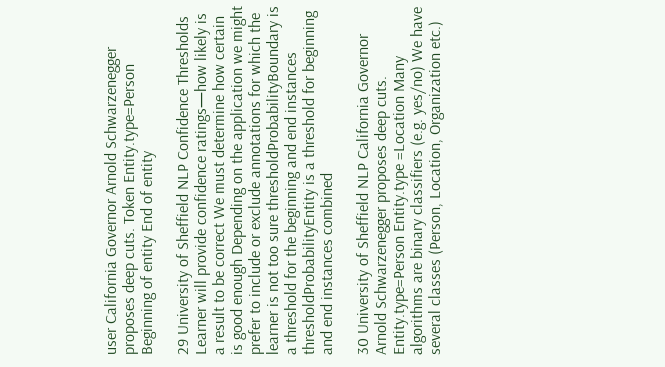user California Governor Arnold Schwarzenegger proposes deep cuts. Token Entity.type=Person Beginning of entity End of entity

29 University of Sheffield NLP Confidence Thresholds Learner will provide confidence ratings—how likely is a result to be correct We must determine how certain is good enough Depending on the application we might prefer to include or exclude annotations for which the learner is not too sure thresholdProbabilityBoundary is a threshold for the beginning and end instances thresholdProbabilityEntity is a threshold for beginning and end instances combined

30 University of Sheffield NLP California Governor Arnold Schwarzenegger proposes deep cuts. Entity.type=Person Entity.type =Location Many algorithms are binary classifiers (e.g. yes/no) We have several classes (Person, Location, Organization etc.)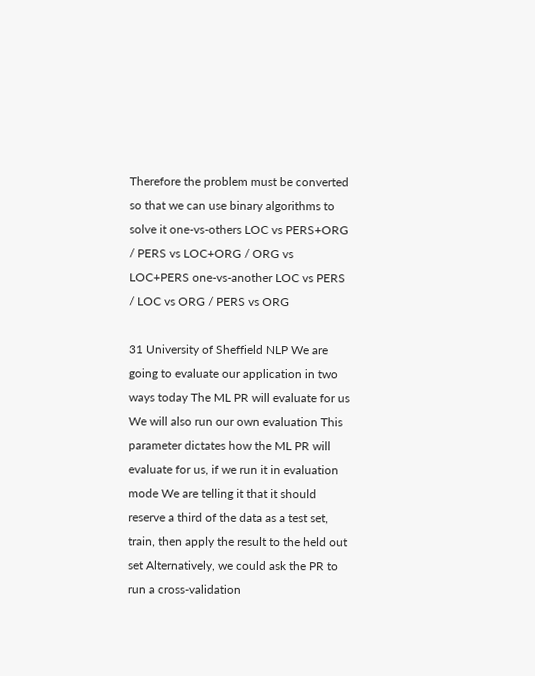Therefore the problem must be converted so that we can use binary algorithms to solve it one-vs-others LOC vs PERS+ORG / PERS vs LOC+ORG / ORG vs LOC+PERS one-vs-another LOC vs PERS / LOC vs ORG / PERS vs ORG

31 University of Sheffield NLP We are going to evaluate our application in two ways today The ML PR will evaluate for us We will also run our own evaluation This parameter dictates how the ML PR will evaluate for us, if we run it in evaluation mode We are telling it that it should reserve a third of the data as a test set, train, then apply the result to the held out set Alternatively, we could ask the PR to run a cross-validation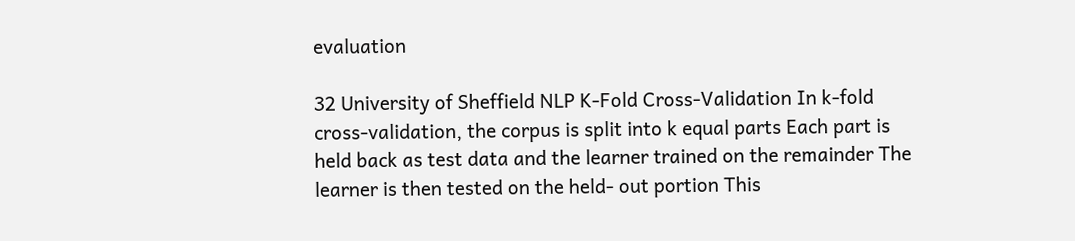evaluation

32 University of Sheffield NLP K-Fold Cross-Validation In k-fold cross-validation, the corpus is split into k equal parts Each part is held back as test data and the learner trained on the remainder The learner is then tested on the held- out portion This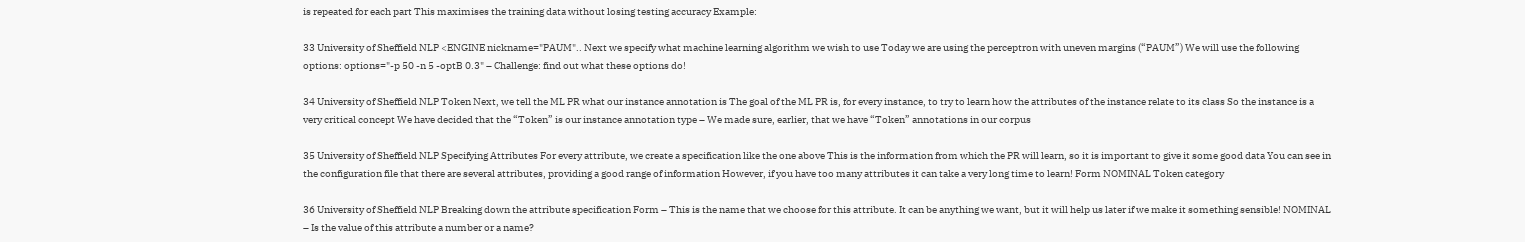is repeated for each part This maximises the training data without losing testing accuracy Example:

33 University of Sheffield NLP <ENGINE nickname="PAUM".. Next we specify what machine learning algorithm we wish to use Today we are using the perceptron with uneven margins (“PAUM”) We will use the following options: options="-p 50 -n 5 -optB 0.3" – Challenge: find out what these options do!

34 University of Sheffield NLP Token Next, we tell the ML PR what our instance annotation is The goal of the ML PR is, for every instance, to try to learn how the attributes of the instance relate to its class So the instance is a very critical concept We have decided that the “Token” is our instance annotation type – We made sure, earlier, that we have “Token” annotations in our corpus

35 University of Sheffield NLP Specifying Attributes For every attribute, we create a specification like the one above This is the information from which the PR will learn, so it is important to give it some good data You can see in the configuration file that there are several attributes, providing a good range of information However, if you have too many attributes it can take a very long time to learn! Form NOMINAL Token category

36 University of Sheffield NLP Breaking down the attribute specification Form – This is the name that we choose for this attribute. It can be anything we want, but it will help us later if we make it something sensible! NOMINAL – Is the value of this attribute a number or a name?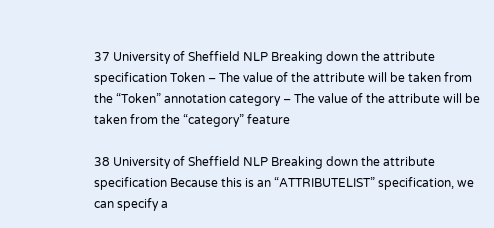37 University of Sheffield NLP Breaking down the attribute specification Token – The value of the attribute will be taken from the “Token” annotation category – The value of the attribute will be taken from the “category” feature

38 University of Sheffield NLP Breaking down the attribute specification Because this is an “ATTRIBUTELIST” specification, we can specify a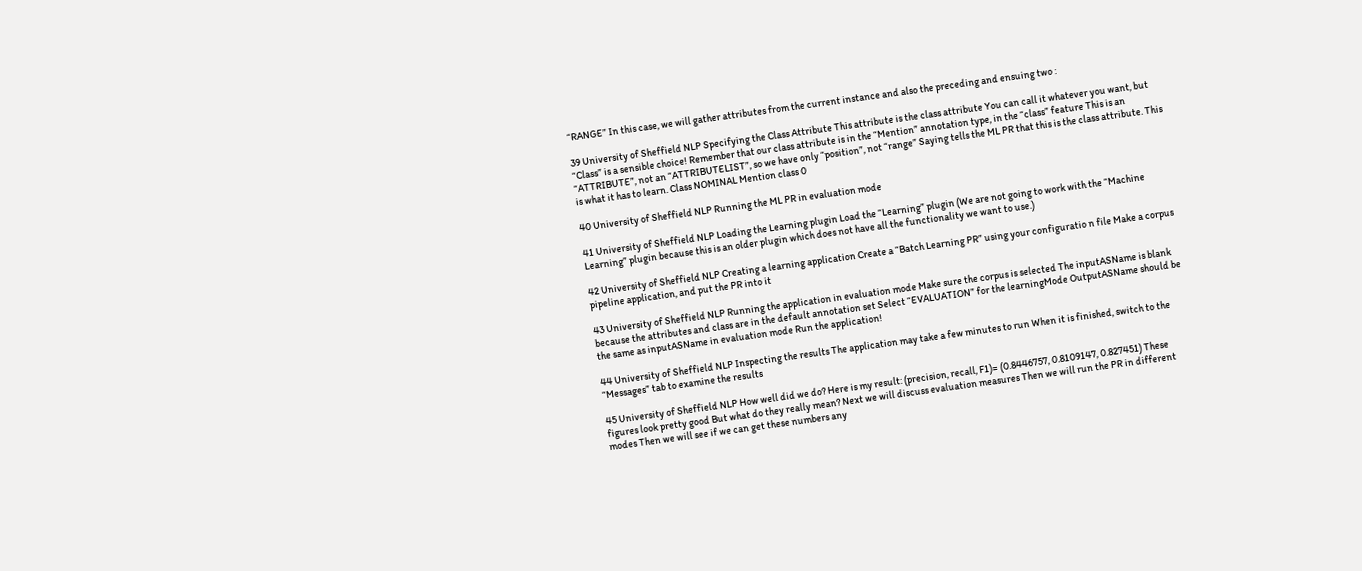“RANGE” In this case, we will gather attributes from the current instance and also the preceding and ensuing two :

39 University of Sheffield NLP Specifying the Class Attribute This attribute is the class attribute You can call it whatever you want, but “Class” is a sensible choice! Remember that our class attribute is in the “Mention” annotation type, in the “class” feature This is an “ATTRIBUTE”, not an “ATTRIBUTELIST”, so we have only “position”, not “range” Saying tells the ML PR that this is the class attribute. This is what it has to learn. Class NOMINAL Mention class 0

40 University of Sheffield NLP Running the ML PR in evaluation mode

41 University of Sheffield NLP Loading the Learning plugin Load the “Learning” plugin (We are not going to work with the “Machine Learning” plugin because this is an older plugin which does not have all the functionality we want to use.)

42 University of Sheffield NLP Creating a learning application Create a “Batch Learning PR” using your configuratio n file Make a corpus pipeline application, and put the PR into it

43 University of Sheffield NLP Running the application in evaluation mode Make sure the corpus is selected The inputASName is blank because the attributes and class are in the default annotation set Select “EVALUATION” for the learningMode OutputASName should be the same as inputASName in evaluation mode Run the application!

44 University of Sheffield NLP Inspecting the results The application may take a few minutes to run When it is finished, switch to the “Messages” tab to examine the results

45 University of Sheffield NLP How well did we do? Here is my result: (precision, recall, F1)= (0.8446757, 0.8109147, 0.827451) These figures look pretty good But what do they really mean? Next we will discuss evaluation measures Then we will run the PR in different modes Then we will see if we can get these numbers any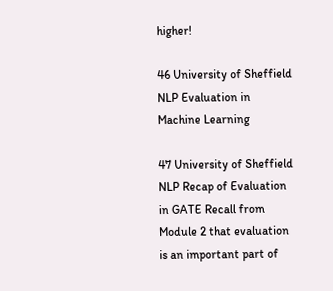higher!

46 University of Sheffield NLP Evaluation in Machine Learning

47 University of Sheffield NLP Recap of Evaluation in GATE Recall from Module 2 that evaluation is an important part of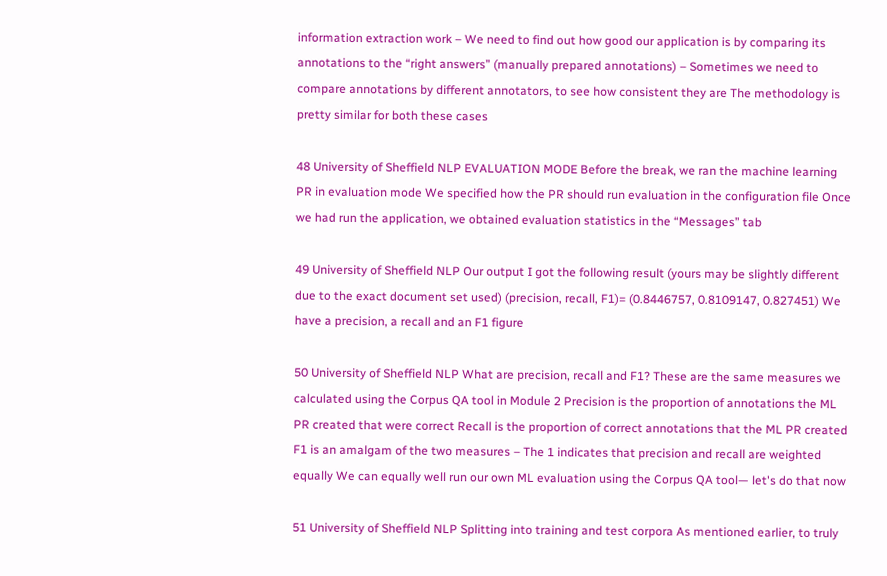information extraction work – We need to find out how good our application is by comparing its annotations to the “right answers” (manually prepared annotations) – Sometimes we need to compare annotations by different annotators, to see how consistent they are The methodology is pretty similar for both these cases

48 University of Sheffield NLP EVALUATION MODE Before the break, we ran the machine learning PR in evaluation mode We specified how the PR should run evaluation in the configuration file Once we had run the application, we obtained evaluation statistics in the “Messages” tab

49 University of Sheffield NLP Our output I got the following result (yours may be slightly different due to the exact document set used) (precision, recall, F1)= (0.8446757, 0.8109147, 0.827451) We have a precision, a recall and an F1 figure

50 University of Sheffield NLP What are precision, recall and F1? These are the same measures we calculated using the Corpus QA tool in Module 2 Precision is the proportion of annotations the ML PR created that were correct Recall is the proportion of correct annotations that the ML PR created F1 is an amalgam of the two measures – The 1 indicates that precision and recall are weighted equally We can equally well run our own ML evaluation using the Corpus QA tool— let's do that now

51 University of Sheffield NLP Splitting into training and test corpora As mentioned earlier, to truly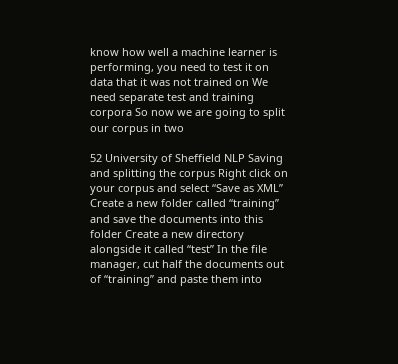know how well a machine learner is performing, you need to test it on data that it was not trained on We need separate test and training corpora So now we are going to split our corpus in two

52 University of Sheffield NLP Saving and splitting the corpus Right click on your corpus and select “Save as XML” Create a new folder called “training” and save the documents into this folder Create a new directory alongside it called “test” In the file manager, cut half the documents out of “training” and paste them into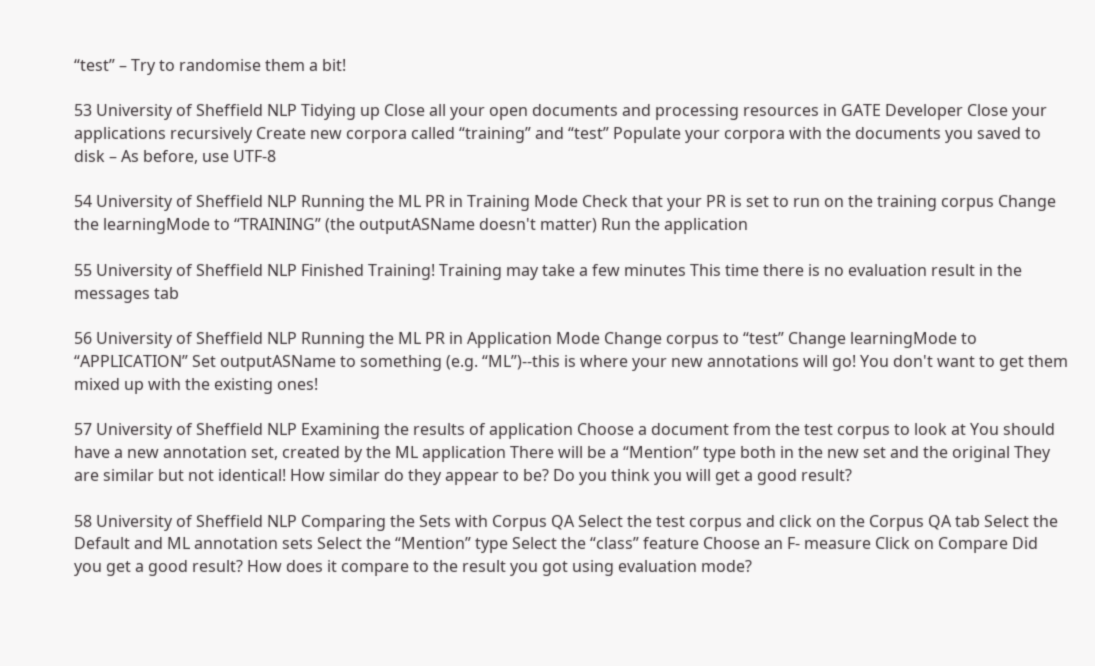“test” – Try to randomise them a bit!

53 University of Sheffield NLP Tidying up Close all your open documents and processing resources in GATE Developer Close your applications recursively Create new corpora called “training” and “test” Populate your corpora with the documents you saved to disk – As before, use UTF-8

54 University of Sheffield NLP Running the ML PR in Training Mode Check that your PR is set to run on the training corpus Change the learningMode to “TRAINING” (the outputASName doesn't matter) Run the application

55 University of Sheffield NLP Finished Training! Training may take a few minutes This time there is no evaluation result in the messages tab

56 University of Sheffield NLP Running the ML PR in Application Mode Change corpus to “test” Change learningMode to “APPLICATION” Set outputASName to something (e.g. “ML”)--this is where your new annotations will go! You don't want to get them mixed up with the existing ones!

57 University of Sheffield NLP Examining the results of application Choose a document from the test corpus to look at You should have a new annotation set, created by the ML application There will be a “Mention” type both in the new set and the original They are similar but not identical! How similar do they appear to be? Do you think you will get a good result?

58 University of Sheffield NLP Comparing the Sets with Corpus QA Select the test corpus and click on the Corpus QA tab Select the Default and ML annotation sets Select the “Mention” type Select the “class” feature Choose an F- measure Click on Compare Did you get a good result? How does it compare to the result you got using evaluation mode?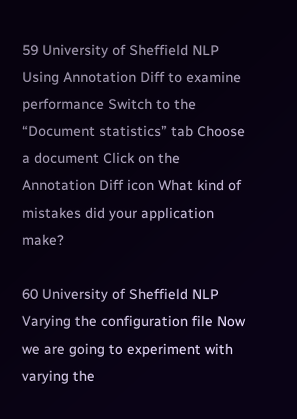59 University of Sheffield NLP Using Annotation Diff to examine performance Switch to the “Document statistics” tab Choose a document Click on the Annotation Diff icon What kind of mistakes did your application make?

60 University of Sheffield NLP Varying the configuration file Now we are going to experiment with varying the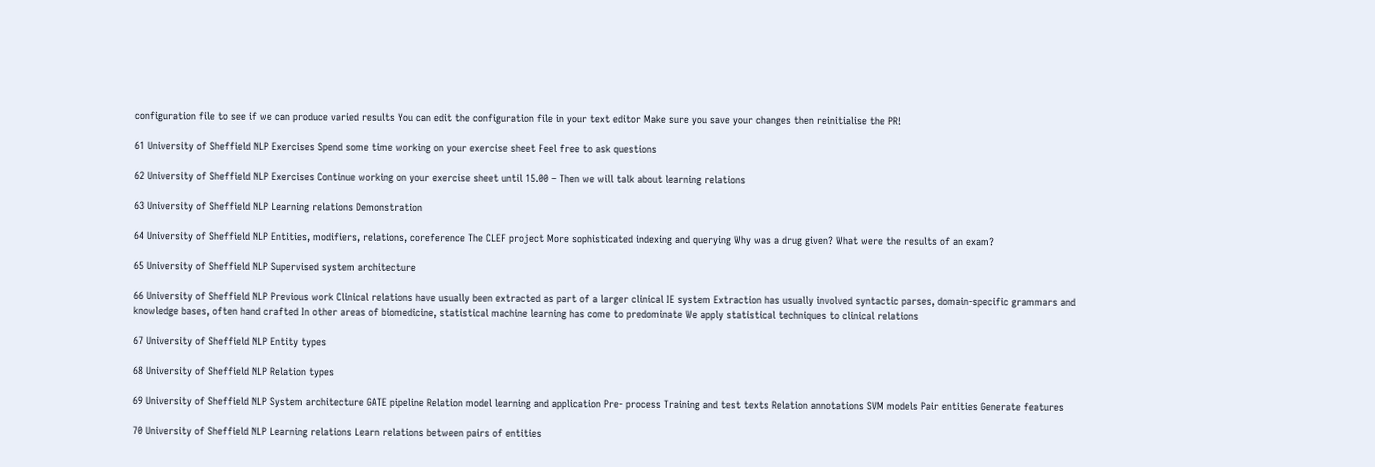configuration file to see if we can produce varied results You can edit the configuration file in your text editor Make sure you save your changes then reinitialise the PR!

61 University of Sheffield NLP Exercises Spend some time working on your exercise sheet Feel free to ask questions

62 University of Sheffield NLP Exercises Continue working on your exercise sheet until 15.00 – Then we will talk about learning relations

63 University of Sheffield NLP Learning relations Demonstration

64 University of Sheffield NLP Entities, modifiers, relations, coreference The CLEF project More sophisticated indexing and querying Why was a drug given? What were the results of an exam?

65 University of Sheffield NLP Supervised system architecture

66 University of Sheffield NLP Previous work Clinical relations have usually been extracted as part of a larger clinical IE system Extraction has usually involved syntactic parses, domain-specific grammars and knowledge bases, often hand crafted In other areas of biomedicine, statistical machine learning has come to predominate We apply statistical techniques to clinical relations

67 University of Sheffield NLP Entity types

68 University of Sheffield NLP Relation types

69 University of Sheffield NLP System architecture GATE pipeline Relation model learning and application Pre- process Training and test texts Relation annotations SVM models Pair entities Generate features

70 University of Sheffield NLP Learning relations Learn relations between pairs of entities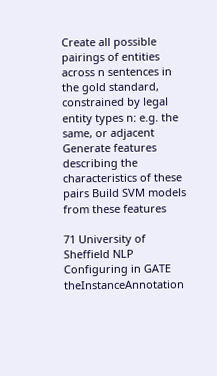Create all possible pairings of entities across n sentences in the gold standard, constrained by legal entity types n: e.g. the same, or adjacent Generate features describing the characteristics of these pairs Build SVM models from these features

71 University of Sheffield NLP Configuring in GATE theInstanceAnnotation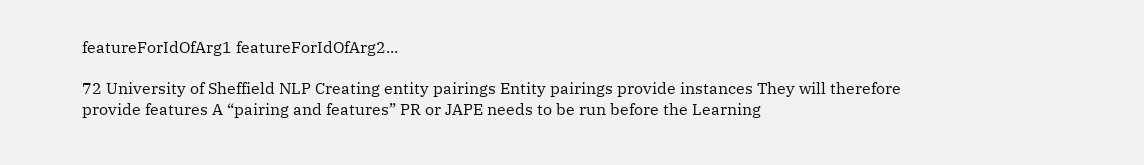featureForIdOfArg1 featureForIdOfArg2...

72 University of Sheffield NLP Creating entity pairings Entity pairings provide instances They will therefore provide features A “pairing and features” PR or JAPE needs to be run before the Learning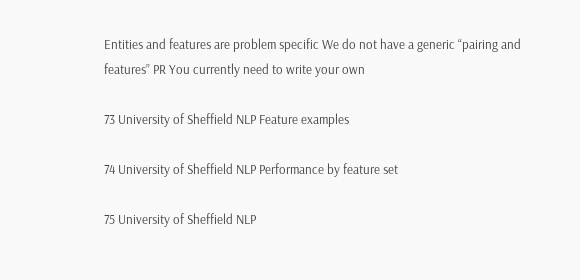Entities and features are problem specific We do not have a generic “pairing and features” PR You currently need to write your own

73 University of Sheffield NLP Feature examples

74 University of Sheffield NLP Performance by feature set

75 University of Sheffield NLP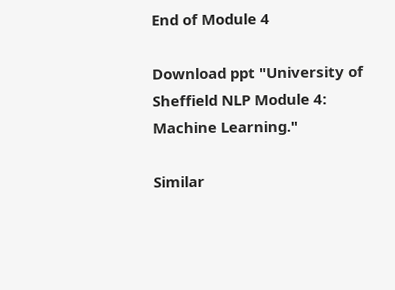End of Module 4

Download ppt "University of Sheffield NLP Module 4: Machine Learning."

Similar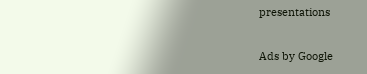presentations

Ads by Google